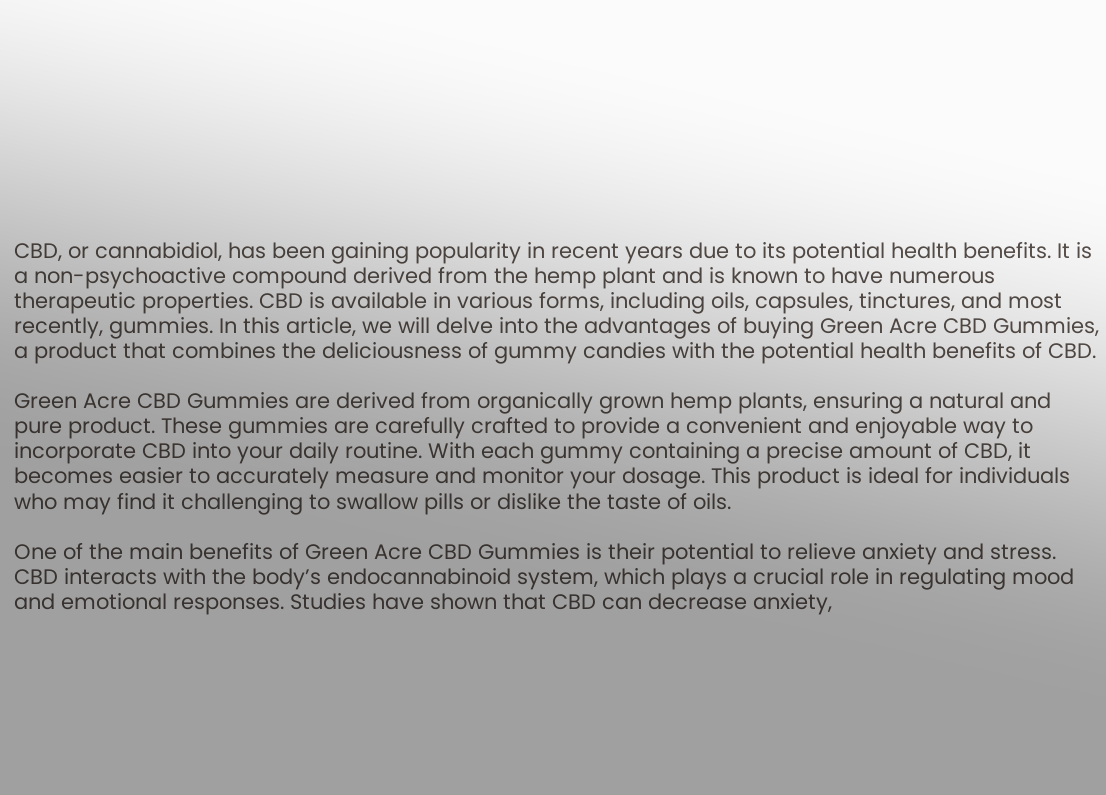CBD, or cannabidiol, has been gaining popularity in recent years due to its potential health benefits. It is a non-psychoactive compound derived from the hemp plant and is known to have numerous therapeutic properties. CBD is available in various forms, including oils, capsules, tinctures, and most recently, gummies. In this article, we will delve into the advantages of buying Green Acre CBD Gummies, a product that combines the deliciousness of gummy candies with the potential health benefits of CBD.

Green Acre CBD Gummies are derived from organically grown hemp plants, ensuring a natural and pure product. These gummies are carefully crafted to provide a convenient and enjoyable way to incorporate CBD into your daily routine. With each gummy containing a precise amount of CBD, it becomes easier to accurately measure and monitor your dosage. This product is ideal for individuals who may find it challenging to swallow pills or dislike the taste of oils.

One of the main benefits of Green Acre CBD Gummies is their potential to relieve anxiety and stress. CBD interacts with the body’s endocannabinoid system, which plays a crucial role in regulating mood and emotional responses. Studies have shown that CBD can decrease anxiety,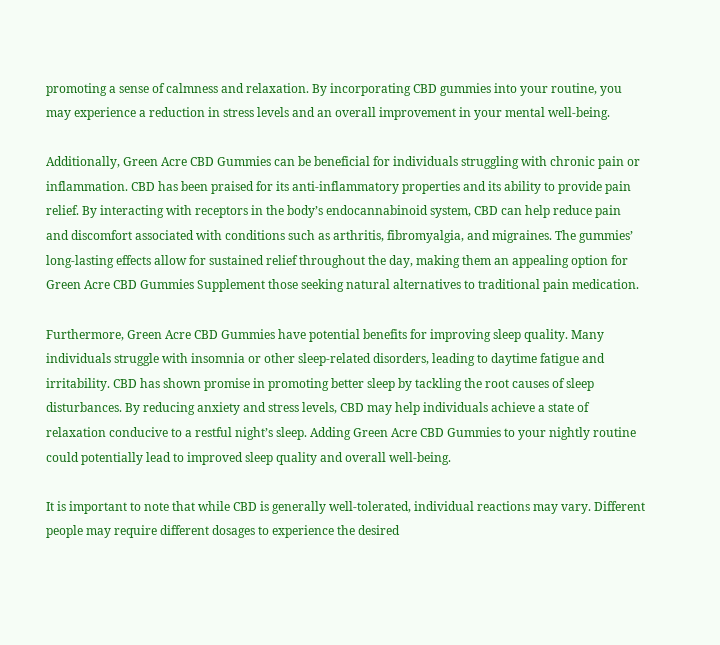promoting a sense of calmness and relaxation. By incorporating CBD gummies into your routine, you may experience a reduction in stress levels and an overall improvement in your mental well-being.

Additionally, Green Acre CBD Gummies can be beneficial for individuals struggling with chronic pain or inflammation. CBD has been praised for its anti-inflammatory properties and its ability to provide pain relief. By interacting with receptors in the body’s endocannabinoid system, CBD can help reduce pain and discomfort associated with conditions such as arthritis, fibromyalgia, and migraines. The gummies’ long-lasting effects allow for sustained relief throughout the day, making them an appealing option for Green Acre CBD Gummies Supplement those seeking natural alternatives to traditional pain medication.

Furthermore, Green Acre CBD Gummies have potential benefits for improving sleep quality. Many individuals struggle with insomnia or other sleep-related disorders, leading to daytime fatigue and irritability. CBD has shown promise in promoting better sleep by tackling the root causes of sleep disturbances. By reducing anxiety and stress levels, CBD may help individuals achieve a state of relaxation conducive to a restful night’s sleep. Adding Green Acre CBD Gummies to your nightly routine could potentially lead to improved sleep quality and overall well-being.

It is important to note that while CBD is generally well-tolerated, individual reactions may vary. Different people may require different dosages to experience the desired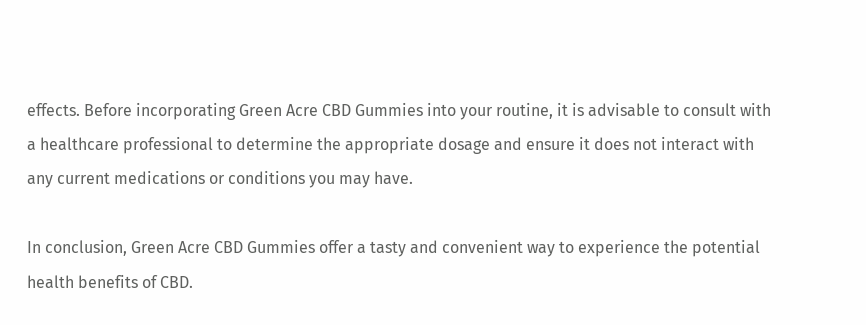effects. Before incorporating Green Acre CBD Gummies into your routine, it is advisable to consult with a healthcare professional to determine the appropriate dosage and ensure it does not interact with any current medications or conditions you may have.

In conclusion, Green Acre CBD Gummies offer a tasty and convenient way to experience the potential health benefits of CBD.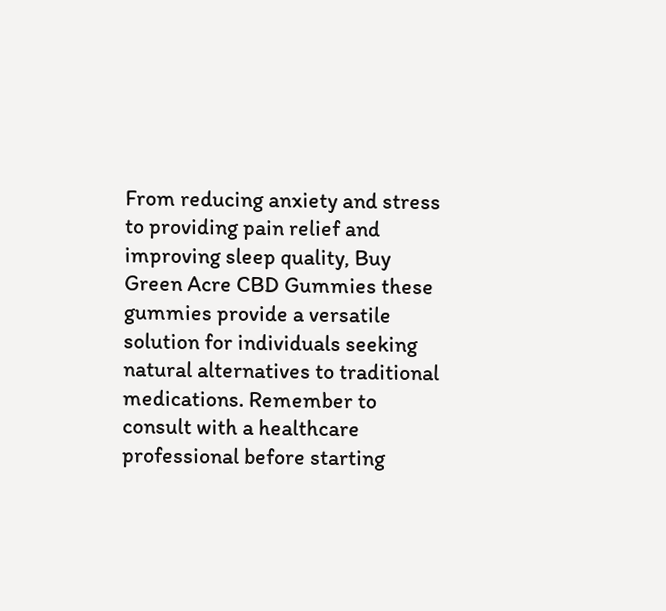From reducing anxiety and stress to providing pain relief and improving sleep quality, Buy Green Acre CBD Gummies these gummies provide a versatile solution for individuals seeking natural alternatives to traditional medications. Remember to consult with a healthcare professional before starting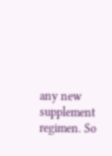any new supplement regimen. So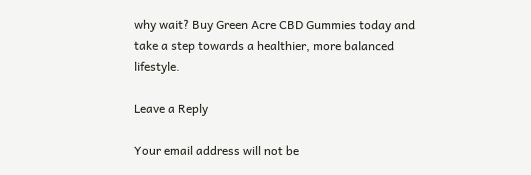why wait? Buy Green Acre CBD Gummies today and take a step towards a healthier, more balanced lifestyle.

Leave a Reply

Your email address will not be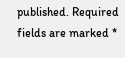published. Required fields are marked *